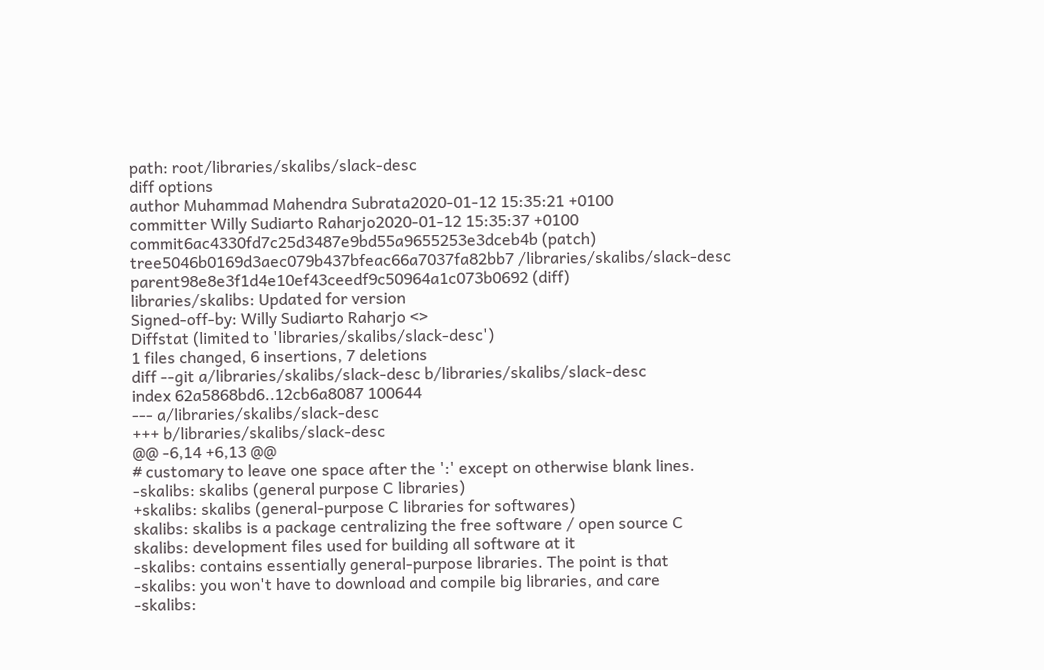path: root/libraries/skalibs/slack-desc
diff options
author Muhammad Mahendra Subrata2020-01-12 15:35:21 +0100
committer Willy Sudiarto Raharjo2020-01-12 15:35:37 +0100
commit6ac4330fd7c25d3487e9bd55a9655253e3dceb4b (patch)
tree5046b0169d3aec079b437bfeac66a7037fa82bb7 /libraries/skalibs/slack-desc
parent98e8e3f1d4e10ef43ceedf9c50964a1c073b0692 (diff)
libraries/skalibs: Updated for version
Signed-off-by: Willy Sudiarto Raharjo <>
Diffstat (limited to 'libraries/skalibs/slack-desc')
1 files changed, 6 insertions, 7 deletions
diff --git a/libraries/skalibs/slack-desc b/libraries/skalibs/slack-desc
index 62a5868bd6..12cb6a8087 100644
--- a/libraries/skalibs/slack-desc
+++ b/libraries/skalibs/slack-desc
@@ -6,14 +6,13 @@
# customary to leave one space after the ':' except on otherwise blank lines.
-skalibs: skalibs (general purpose C libraries)
+skalibs: skalibs (general-purpose C libraries for softwares)
skalibs: skalibs is a package centralizing the free software / open source C
skalibs: development files used for building all software at it
-skalibs: contains essentially general-purpose libraries. The point is that
-skalibs: you won't have to download and compile big libraries, and care
-skalibs: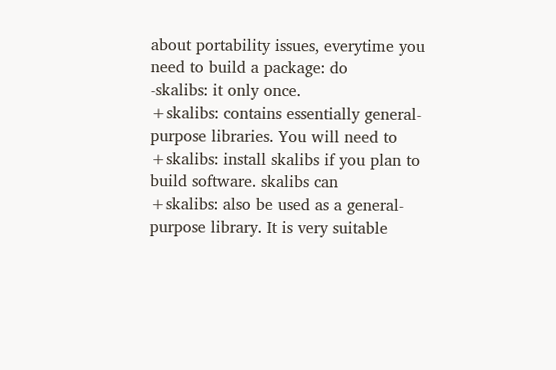about portability issues, everytime you need to build a package: do
-skalibs: it only once.
+skalibs: contains essentially general-purpose libraries. You will need to
+skalibs: install skalibs if you plan to build software. skalibs can
+skalibs: also be used as a general-purpose library. It is very suitable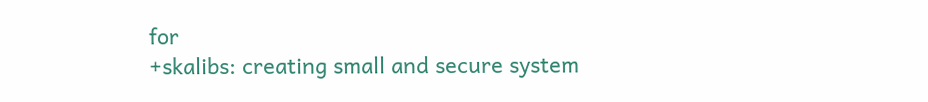for
+skalibs: creating small and secure system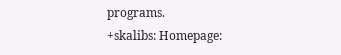programs.
+skalibs: Homepage: